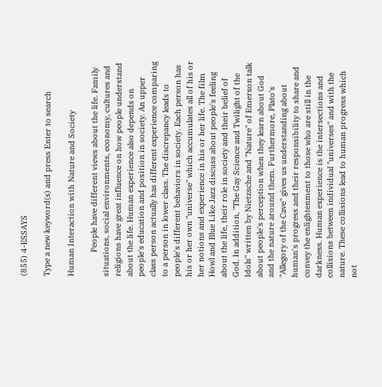(855) 4-ESSAYS

Type a new keyword(s) and press Enter to search

Human Interaction with Nature and Society

            People have different views about the life. Family situations, social environments, economy, cultures and religions have great influence on how people understand about the life. Human experience also depends on people's education and position in society. An upper class person actually has different experience comparing to a person in lower class. The discrepancy leads to people's different behaviors in society. Each person has his or her own "universe" which accumulates all of his or her notions and experience in his or her life. The film Howl and Blue Like Jazz discuss about people's feeling about the life, their role in society and their belief of God. In addition, "The Gay Science and Twilight of the Idols" written by Nietzsche and "Nature" of Emerson talk about people's perception when they learn about God and the nature around them. Furthermore, Plato's "Allegory of the Cave" gives us understanding about human's progress and their responsibility to share and convey the enlightenment to those who are still in the darkness. Human experience is the intersections and collisions between individual "universes" and with the nature. These collisions lead to human progress which not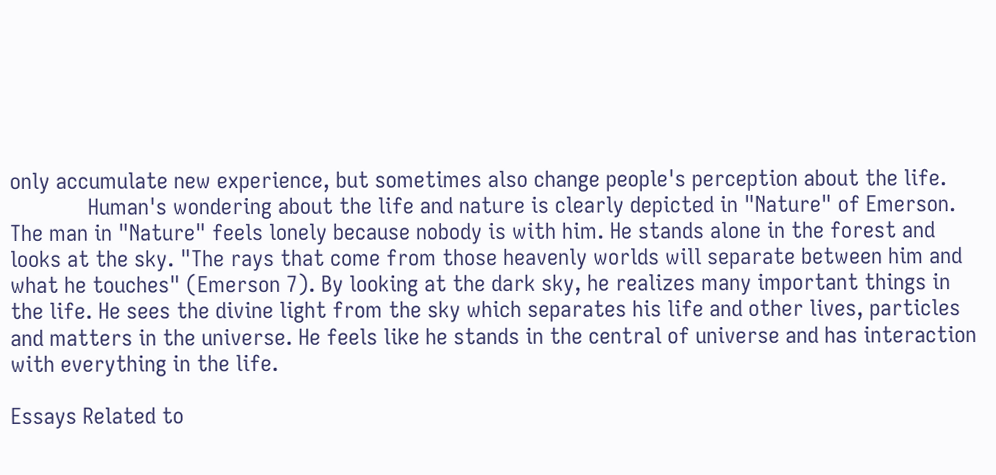only accumulate new experience, but sometimes also change people's perception about the life.
             Human's wondering about the life and nature is clearly depicted in "Nature" of Emerson. The man in "Nature" feels lonely because nobody is with him. He stands alone in the forest and looks at the sky. "The rays that come from those heavenly worlds will separate between him and what he touches" (Emerson 7). By looking at the dark sky, he realizes many important things in the life. He sees the divine light from the sky which separates his life and other lives, particles and matters in the universe. He feels like he stands in the central of universe and has interaction with everything in the life.

Essays Related to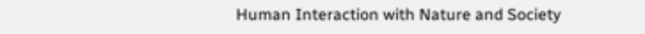Human Interaction with Nature and Society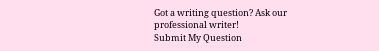Got a writing question? Ask our professional writer!
Submit My Question